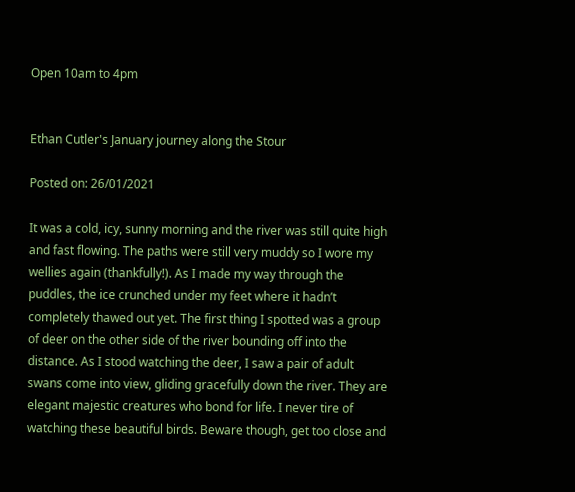Open 10am to 4pm


Ethan Cutler's January journey along the Stour

Posted on: 26/01/2021

It was a cold, icy, sunny morning and the river was still quite high and fast flowing. The paths were still very muddy so I wore my wellies again (thankfully!). As I made my way through the puddles, the ice crunched under my feet where it hadn’t completely thawed out yet. The first thing I spotted was a group of deer on the other side of the river bounding off into the distance. As I stood watching the deer, I saw a pair of adult swans come into view, gliding gracefully down the river. They are elegant majestic creatures who bond for life. I never tire of watching these beautiful birds. Beware though, get too close and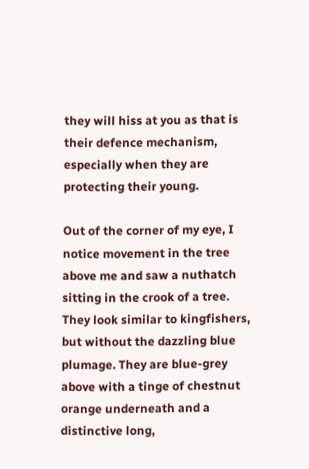they will hiss at you as that is their defence mechanism, especially when they are protecting their young.

Out of the corner of my eye, I notice movement in the tree above me and saw a nuthatch sitting in the crook of a tree. They look similar to kingfishers, but without the dazzling blue plumage. They are blue-grey above with a tinge of chestnut orange underneath and a distinctive long,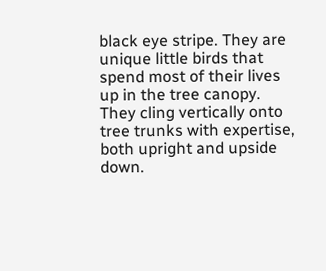black eye stripe. They are unique little birds that spend most of their lives up in the tree canopy. They cling vertically onto tree trunks with expertise, both upright and upside down.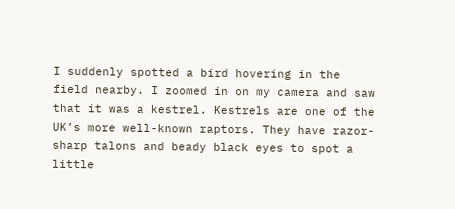I suddenly spotted a bird hovering in the field nearby. I zoomed in on my camera and saw that it was a kestrel. Kestrels are one of the UK’s more well-known raptors. They have razor-sharp talons and beady black eyes to spot a little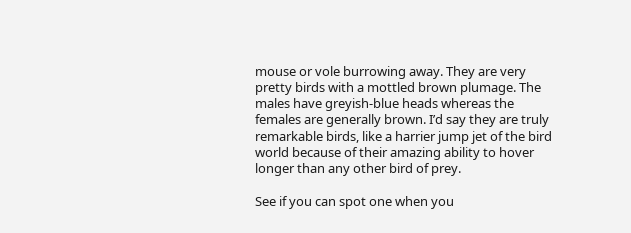mouse or vole burrowing away. They are very pretty birds with a mottled brown plumage. The males have greyish-blue heads whereas the females are generally brown. I’d say they are truly remarkable birds, like a harrier jump jet of the bird world because of their amazing ability to hover longer than any other bird of prey.

See if you can spot one when you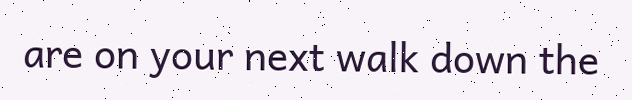are on your next walk down the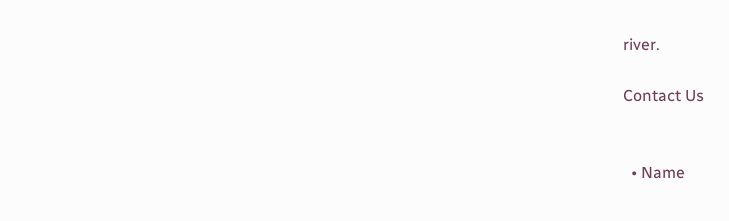river.

Contact Us


  • Name